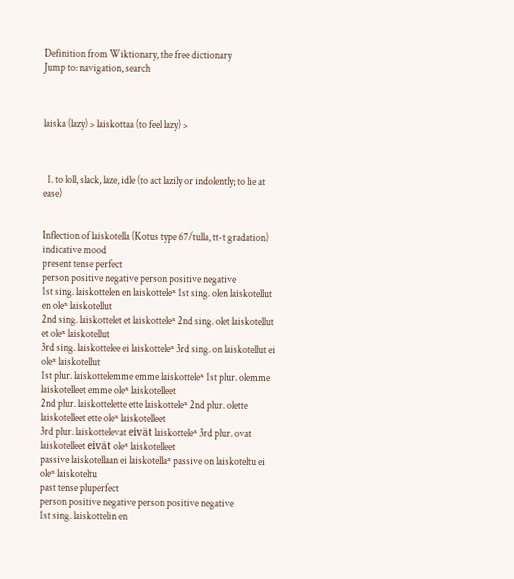Definition from Wiktionary, the free dictionary
Jump to: navigation, search



laiska (lazy) > laiskottaa (to feel lazy) >



  1. to loll, slack, laze, idle (to act lazily or indolently; to lie at ease)


Inflection of laiskotella (Kotus type 67/tulla, tt-t gradation)
indicative mood
present tense perfect
person positive negative person positive negative
1st sing. laiskottelen en laiskotteleˣ 1st sing. olen laiskotellut en oleˣ laiskotellut
2nd sing. laiskottelet et laiskotteleˣ 2nd sing. olet laiskotellut et oleˣ laiskotellut
3rd sing. laiskottelee ei laiskotteleˣ 3rd sing. on laiskotellut ei oleˣ laiskotellut
1st plur. laiskottelemme emme laiskotteleˣ 1st plur. olemme laiskotelleet emme oleˣ laiskotelleet
2nd plur. laiskottelette ette laiskotteleˣ 2nd plur. olette laiskotelleet ette oleˣ laiskotelleet
3rd plur. laiskottelevat eivät laiskotteleˣ 3rd plur. ovat laiskotelleet eivät oleˣ laiskotelleet
passive laiskotellaan ei laiskotellaˣ passive on laiskoteltu ei oleˣ laiskoteltu
past tense pluperfect
person positive negative person positive negative
1st sing. laiskottelin en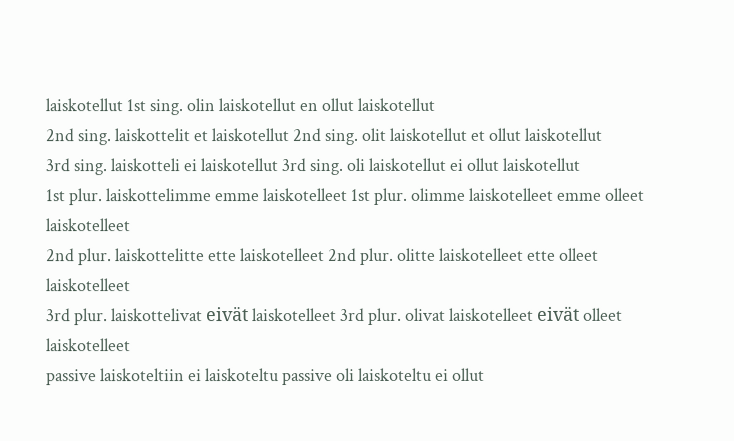laiskotellut 1st sing. olin laiskotellut en ollut laiskotellut
2nd sing. laiskottelit et laiskotellut 2nd sing. olit laiskotellut et ollut laiskotellut
3rd sing. laiskotteli ei laiskotellut 3rd sing. oli laiskotellut ei ollut laiskotellut
1st plur. laiskottelimme emme laiskotelleet 1st plur. olimme laiskotelleet emme olleet laiskotelleet
2nd plur. laiskottelitte ette laiskotelleet 2nd plur. olitte laiskotelleet ette olleet laiskotelleet
3rd plur. laiskottelivat eivät laiskotelleet 3rd plur. olivat laiskotelleet eivät olleet laiskotelleet
passive laiskoteltiin ei laiskoteltu passive oli laiskoteltu ei ollut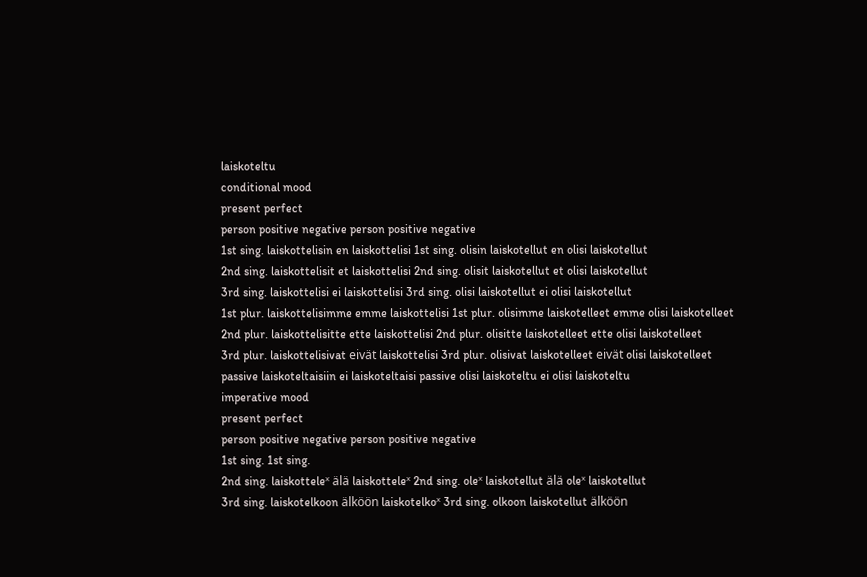laiskoteltu
conditional mood
present perfect
person positive negative person positive negative
1st sing. laiskottelisin en laiskottelisi 1st sing. olisin laiskotellut en olisi laiskotellut
2nd sing. laiskottelisit et laiskottelisi 2nd sing. olisit laiskotellut et olisi laiskotellut
3rd sing. laiskottelisi ei laiskottelisi 3rd sing. olisi laiskotellut ei olisi laiskotellut
1st plur. laiskottelisimme emme laiskottelisi 1st plur. olisimme laiskotelleet emme olisi laiskotelleet
2nd plur. laiskottelisitte ette laiskottelisi 2nd plur. olisitte laiskotelleet ette olisi laiskotelleet
3rd plur. laiskottelisivat eivät laiskottelisi 3rd plur. olisivat laiskotelleet eivät olisi laiskotelleet
passive laiskoteltaisiin ei laiskoteltaisi passive olisi laiskoteltu ei olisi laiskoteltu
imperative mood
present perfect
person positive negative person positive negative
1st sing. 1st sing.
2nd sing. laiskotteleˣ älä laiskotteleˣ 2nd sing. oleˣ laiskotellut älä oleˣ laiskotellut
3rd sing. laiskotelkoon älköön laiskotelkoˣ 3rd sing. olkoon laiskotellut älköön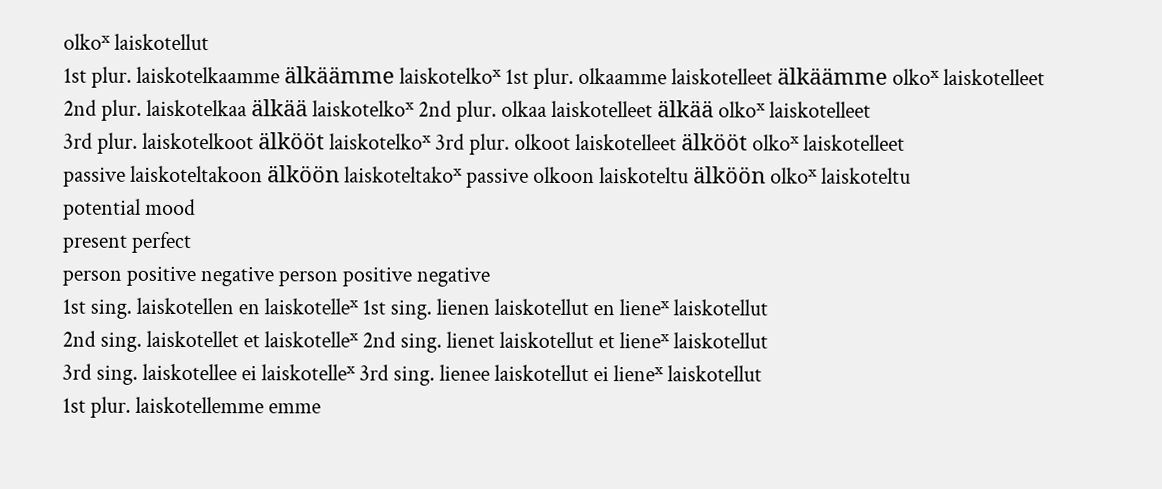olkoˣ laiskotellut
1st plur. laiskotelkaamme älkäämme laiskotelkoˣ 1st plur. olkaamme laiskotelleet älkäämme olkoˣ laiskotelleet
2nd plur. laiskotelkaa älkää laiskotelkoˣ 2nd plur. olkaa laiskotelleet älkää olkoˣ laiskotelleet
3rd plur. laiskotelkoot älkööt laiskotelkoˣ 3rd plur. olkoot laiskotelleet älkööt olkoˣ laiskotelleet
passive laiskoteltakoon älköön laiskoteltakoˣ passive olkoon laiskoteltu älköön olkoˣ laiskoteltu
potential mood
present perfect
person positive negative person positive negative
1st sing. laiskotellen en laiskotelleˣ 1st sing. lienen laiskotellut en lieneˣ laiskotellut
2nd sing. laiskotellet et laiskotelleˣ 2nd sing. lienet laiskotellut et lieneˣ laiskotellut
3rd sing. laiskotellee ei laiskotelleˣ 3rd sing. lienee laiskotellut ei lieneˣ laiskotellut
1st plur. laiskotellemme emme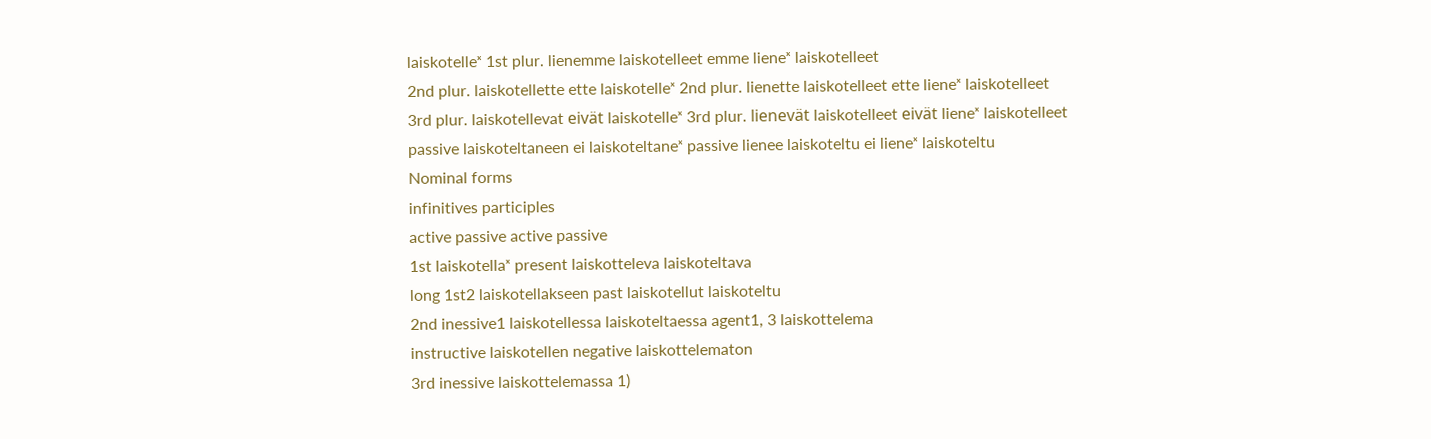laiskotelleˣ 1st plur. lienemme laiskotelleet emme lieneˣ laiskotelleet
2nd plur. laiskotellette ette laiskotelleˣ 2nd plur. lienette laiskotelleet ette lieneˣ laiskotelleet
3rd plur. laiskotellevat eivät laiskotelleˣ 3rd plur. lienevät laiskotelleet eivät lieneˣ laiskotelleet
passive laiskoteltaneen ei laiskoteltaneˣ passive lienee laiskoteltu ei lieneˣ laiskoteltu
Nominal forms
infinitives participles
active passive active passive
1st laiskotellaˣ present laiskotteleva laiskoteltava
long 1st2 laiskotellakseen past laiskotellut laiskoteltu
2nd inessive1 laiskotellessa laiskoteltaessa agent1, 3 laiskottelema
instructive laiskotellen negative laiskottelematon
3rd inessive laiskottelemassa 1)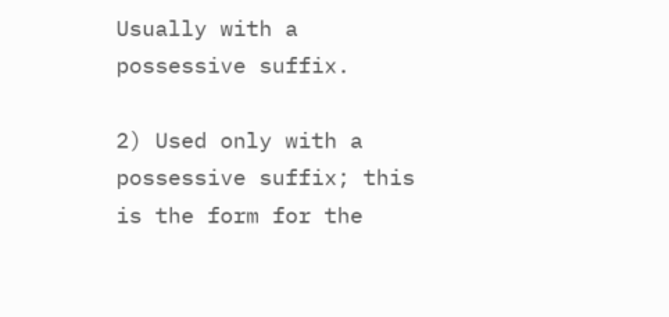Usually with a possessive suffix.

2) Used only with a possessive suffix; this is the form for the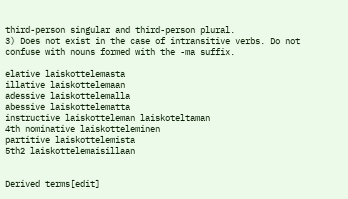third-person singular and third-person plural.
3) Does not exist in the case of intransitive verbs. Do not confuse with nouns formed with the -ma suffix.

elative laiskottelemasta
illative laiskottelemaan
adessive laiskottelemalla
abessive laiskottelematta
instructive laiskotteleman laiskoteltaman
4th nominative laiskotteleminen
partitive laiskottelemista
5th2 laiskottelemaisillaan


Derived terms[edit]